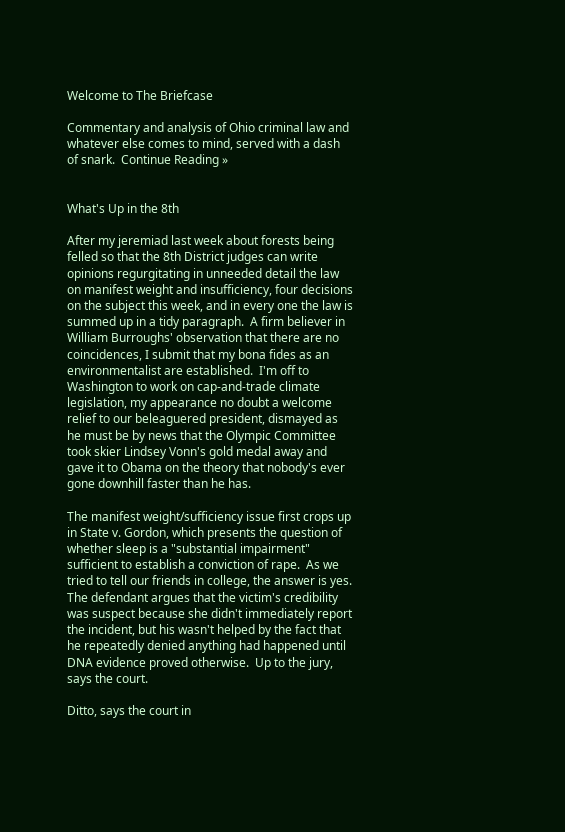Welcome to The Briefcase

Commentary and analysis of Ohio criminal law and whatever else comes to mind, served with a dash of snark.  Continue Reading »


What's Up in the 8th

After my jeremiad last week about forests being felled so that the 8th District judges can write opinions regurgitating in unneeded detail the law on manifest weight and insufficiency, four decisions on the subject this week, and in every one the law is summed up in a tidy paragraph.  A firm believer in William Burroughs' observation that there are no coincidences, I submit that my bona fides as an environmentalist are established.  I'm off to Washington to work on cap-and-trade climate legislation, my appearance no doubt a welcome relief to our beleaguered president, dismayed as he must be by news that the Olympic Committee took skier Lindsey Vonn's gold medal away and gave it to Obama on the theory that nobody's ever gone downhill faster than he has.

The manifest weight/sufficiency issue first crops up in State v. Gordon, which presents the question of whether sleep is a "substantial impairment" sufficient to establish a conviction of rape.  As we tried to tell our friends in college, the answer is yes.  The defendant argues that the victim's credibility was suspect because she didn't immediately report the incident, but his wasn't helped by the fact that he repeatedly denied anything had happened until DNA evidence proved otherwise.  Up to the jury, says the court.

Ditto, says the court in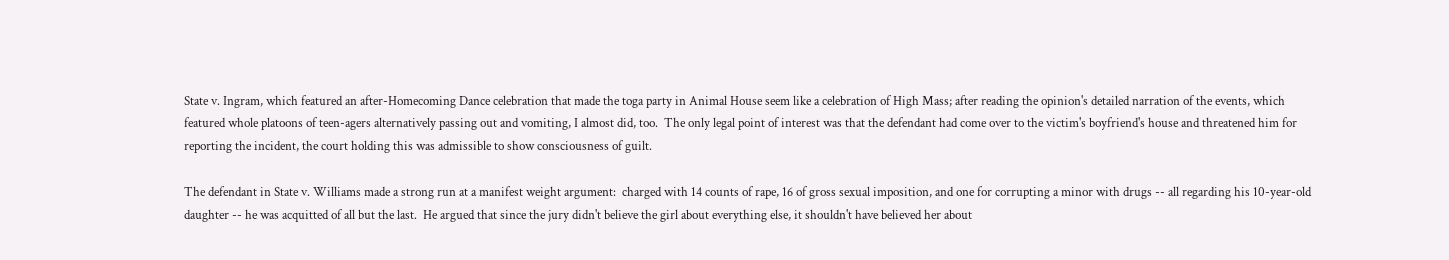State v. Ingram, which featured an after-Homecoming Dance celebration that made the toga party in Animal House seem like a celebration of High Mass; after reading the opinion's detailed narration of the events, which featured whole platoons of teen-agers alternatively passing out and vomiting, I almost did, too.  The only legal point of interest was that the defendant had come over to the victim's boyfriend's house and threatened him for reporting the incident, the court holding this was admissible to show consciousness of guilt.

The defendant in State v. Williams made a strong run at a manifest weight argument:  charged with 14 counts of rape, 16 of gross sexual imposition, and one for corrupting a minor with drugs -- all regarding his 10-year-old daughter -- he was acquitted of all but the last.  He argued that since the jury didn't believe the girl about everything else, it shouldn't have believed her about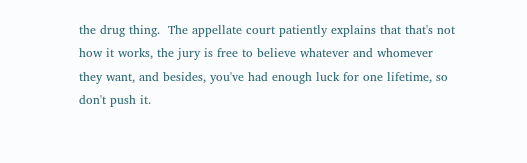the drug thing.  The appellate court patiently explains that that's not how it works, the jury is free to believe whatever and whomever they want, and besides, you've had enough luck for one lifetime, so don't push it.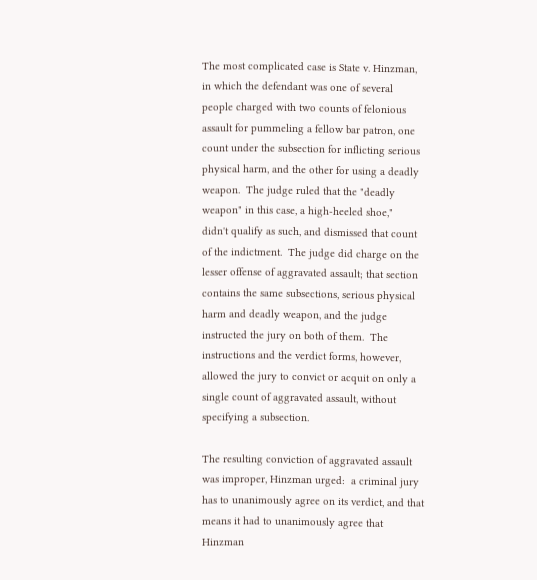The most complicated case is State v. Hinzman, in which the defendant was one of several people charged with two counts of felonious assault for pummeling a fellow bar patron, one count under the subsection for inflicting serious physical harm, and the other for using a deadly weapon.  The judge ruled that the "deadly weapon" in this case, a high-heeled shoe,"  didn't qualify as such, and dismissed that count of the indictment.  The judge did charge on the lesser offense of aggravated assault; that section contains the same subsections, serious physical harm and deadly weapon, and the judge instructed the jury on both of them.  The instructions and the verdict forms, however, allowed the jury to convict or acquit on only a single count of aggravated assault, without specifying a subsection.

The resulting conviction of aggravated assault was improper, Hinzman urged:  a criminal jury has to unanimously agree on its verdict, and that means it had to unanimously agree that Hinzman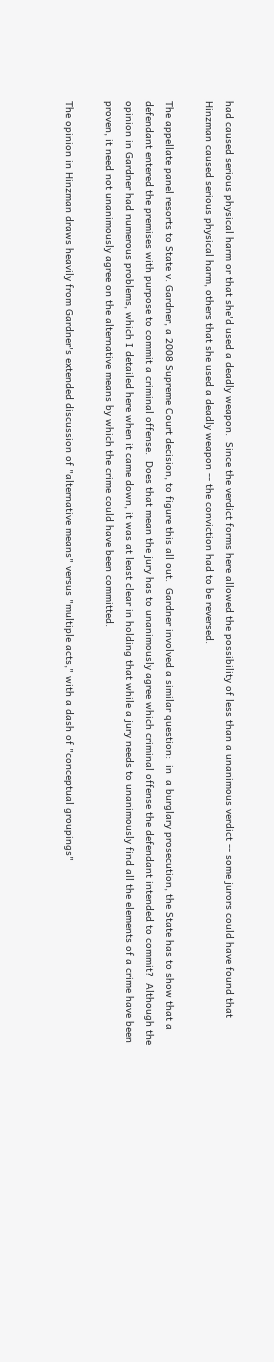had caused serious physical harm or that she'd used a deadly weapon.  Since the verdict forms here allowed the possibility of less than a unanimous verdict -- some jurors could have found that Hinzman caused serious physical harm, others that she used a deadly weapon -- the conviction had to be reversed.

The appellate panel resorts to State v. Gardner, a 2008 Supreme Court decision, to figure this all out.  Gardner involved a similar question:  in  a burglary prosecution, the State has to show that a defendant entered the premises with purpose to commit a criminal offense.  Does that mean the jury has to unanimously agree which criminal offense the defendant intended to commit?  Although the opinion in Gardner had numerous problems, which I detailed here when it came down, it was at least clear in holding that while a jury needs to unanimously find all the elements of a crime have been proven, it need not unanimously agree on the alternative means by which the crime could have been committed.

The opinion in Hinzman draws heavily from Gardner's extended discussion of "alternative means" versus "multiple acts," with a dash of "conceptual groupings"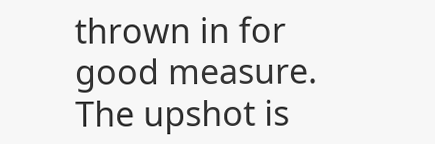thrown in for good measure.  The upshot is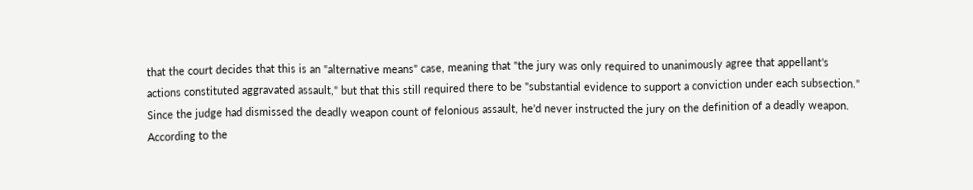that the court decides that this is an "alternative means" case, meaning that "the jury was only required to unanimously agree that appellant's actions constituted aggravated assault," but that this still required there to be "substantial evidence to support a conviction under each subsection."  Since the judge had dismissed the deadly weapon count of felonious assault, he'd never instructed the jury on the definition of a deadly weapon.  According to the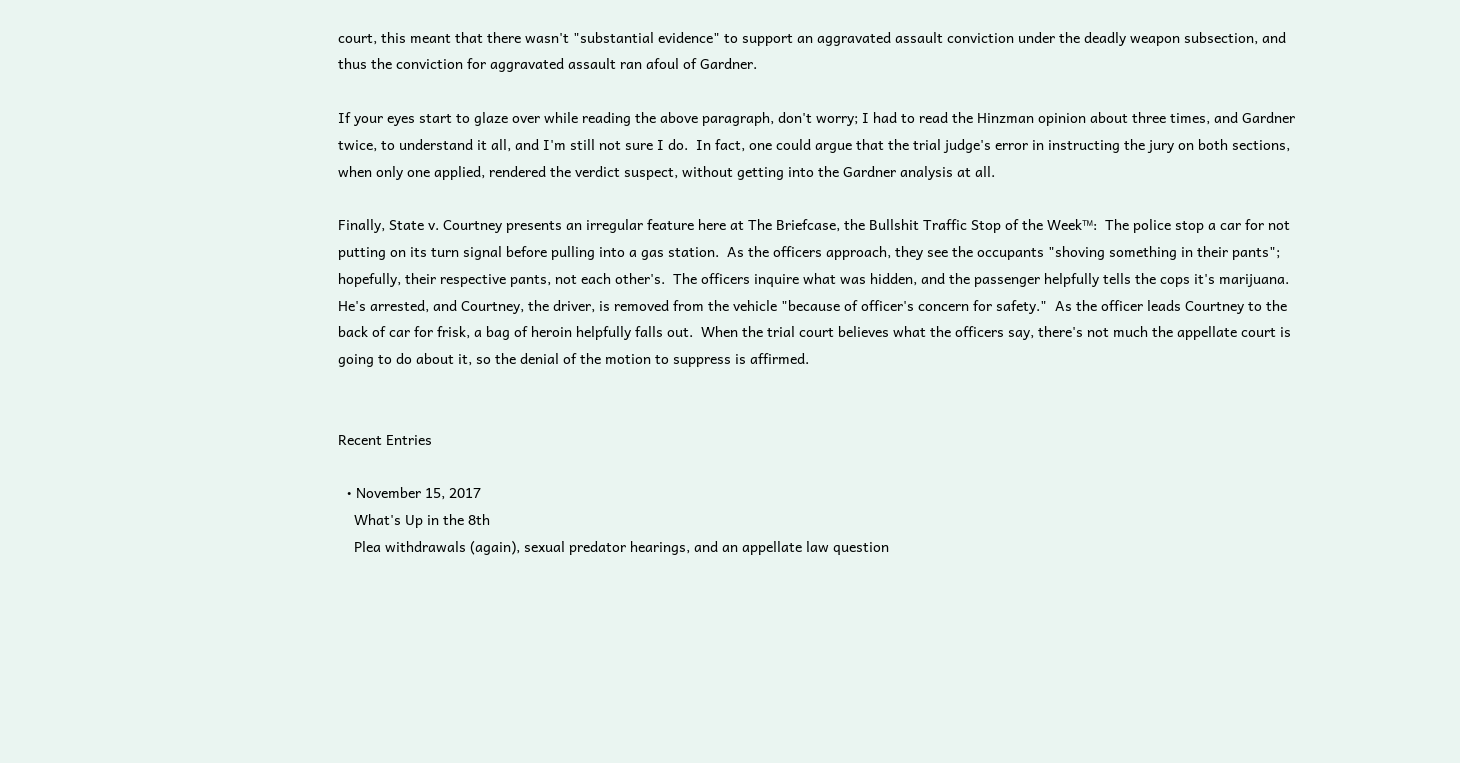court, this meant that there wasn't "substantial evidence" to support an aggravated assault conviction under the deadly weapon subsection, and thus the conviction for aggravated assault ran afoul of Gardner.

If your eyes start to glaze over while reading the above paragraph, don't worry; I had to read the Hinzman opinion about three times, and Gardner twice, to understand it all, and I'm still not sure I do.  In fact, one could argue that the trial judge's error in instructing the jury on both sections, when only one applied, rendered the verdict suspect, without getting into the Gardner analysis at all.

Finally, State v. Courtney presents an irregular feature here at The Briefcase, the Bullshit Traffic Stop of the Week™:  The police stop a car for not putting on its turn signal before pulling into a gas station.  As the officers approach, they see the occupants "shoving something in their pants"; hopefully, their respective pants, not each other's.  The officers inquire what was hidden, and the passenger helpfully tells the cops it's marijuana.  He's arrested, and Courtney, the driver, is removed from the vehicle "because of officer's concern for safety."  As the officer leads Courtney to the back of car for frisk, a bag of heroin helpfully falls out.  When the trial court believes what the officers say, there's not much the appellate court is going to do about it, so the denial of the motion to suppress is affirmed.


Recent Entries

  • November 15, 2017
    What's Up in the 8th
    Plea withdrawals (again), sexual predator hearings, and an appellate law question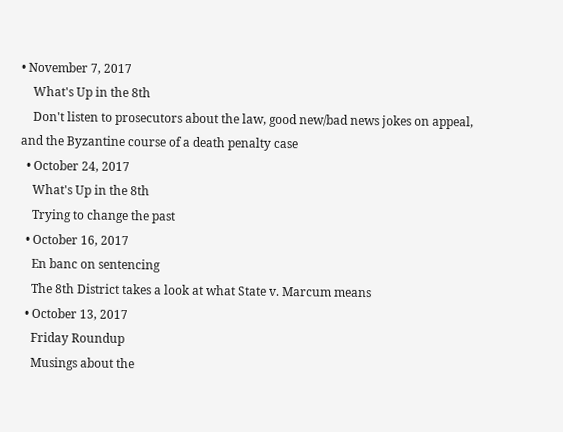• November 7, 2017
    What's Up in the 8th
    Don't listen to prosecutors about the law, good new/bad news jokes on appeal, and the Byzantine course of a death penalty case
  • October 24, 2017
    What's Up in the 8th
    Trying to change the past
  • October 16, 2017
    En banc on sentencing
    The 8th District takes a look at what State v. Marcum means
  • October 13, 2017
    Friday Roundup
    Musings about the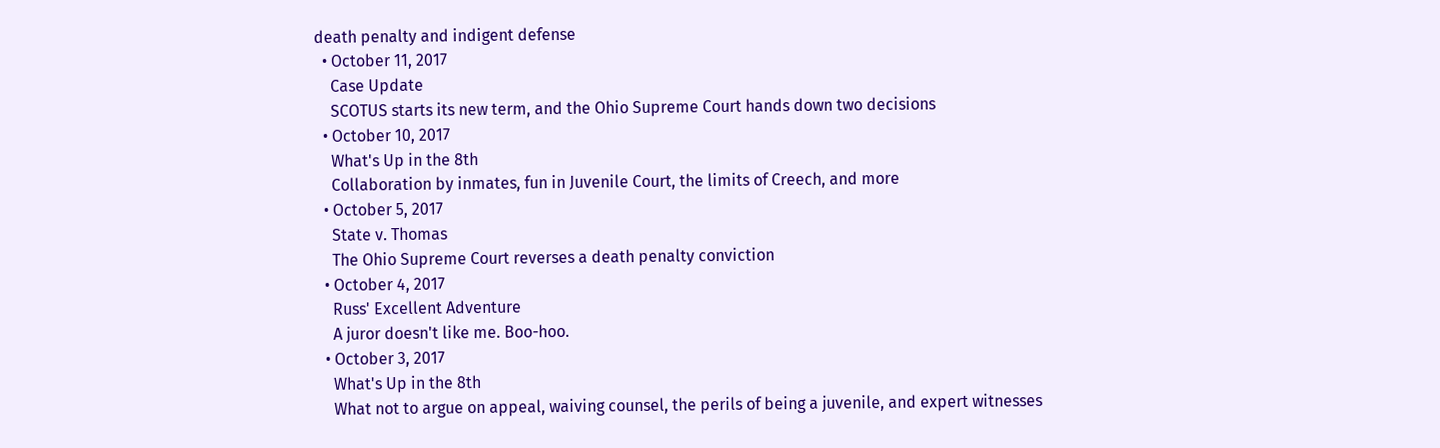death penalty and indigent defense
  • October 11, 2017
    Case Update
    SCOTUS starts its new term, and the Ohio Supreme Court hands down two decisions
  • October 10, 2017
    What's Up in the 8th
    Collaboration by inmates, fun in Juvenile Court, the limits of Creech, and more
  • October 5, 2017
    State v. Thomas
    The Ohio Supreme Court reverses a death penalty conviction
  • October 4, 2017
    Russ' Excellent Adventure
    A juror doesn't like me. Boo-hoo.
  • October 3, 2017
    What's Up in the 8th
    What not to argue on appeal, waiving counsel, the perils of being a juvenile, and expert witnesses